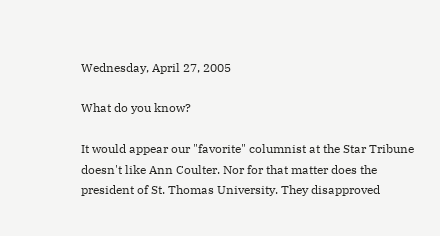Wednesday, April 27, 2005

What do you know?

It would appear our "favorite" columnist at the Star Tribune doesn't like Ann Coulter. Nor for that matter does the president of St. Thomas University. They disapproved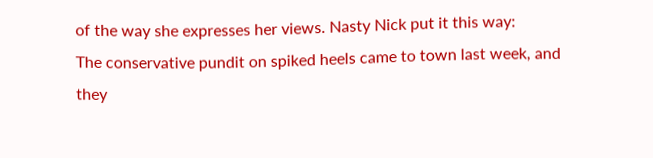of the way she expresses her views. Nasty Nick put it this way:
The conservative pundit on spiked heels came to town last week, and they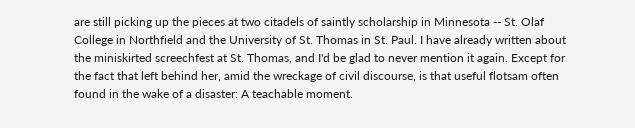are still picking up the pieces at two citadels of saintly scholarship in Minnesota -- St. Olaf College in Northfield and the University of St. Thomas in St. Paul. I have already written about the miniskirted screechfest at St. Thomas, and I'd be glad to never mention it again. Except for the fact that left behind her, amid the wreckage of civil discourse, is that useful flotsam often found in the wake of a disaster: A teachable moment.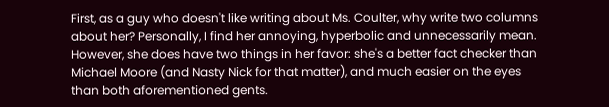First, as a guy who doesn't like writing about Ms. Coulter, why write two columns about her? Personally, I find her annoying, hyperbolic and unnecessarily mean. However, she does have two things in her favor: she's a better fact checker than Michael Moore (and Nasty Nick for that matter), and much easier on the eyes than both aforementioned gents.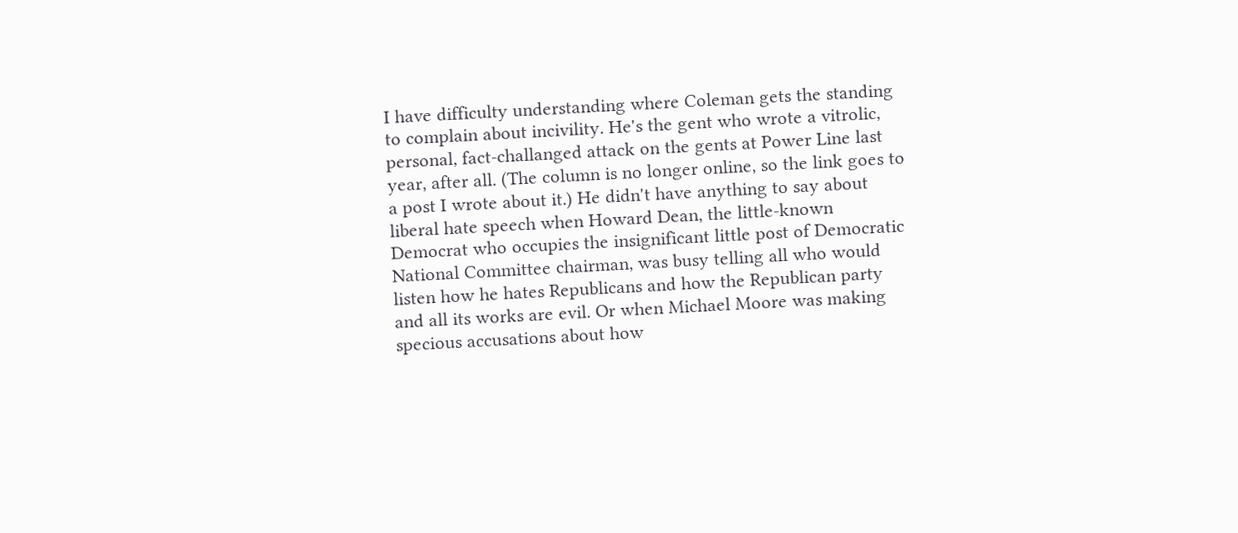I have difficulty understanding where Coleman gets the standing to complain about incivility. He's the gent who wrote a vitrolic, personal, fact-challanged attack on the gents at Power Line last year, after all. (The column is no longer online, so the link goes to a post I wrote about it.) He didn't have anything to say about liberal hate speech when Howard Dean, the little-known Democrat who occupies the insignificant little post of Democratic National Committee chairman, was busy telling all who would listen how he hates Republicans and how the Republican party and all its works are evil. Or when Michael Moore was making specious accusations about how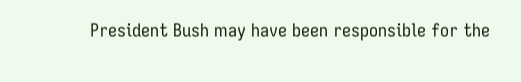President Bush may have been responsible for the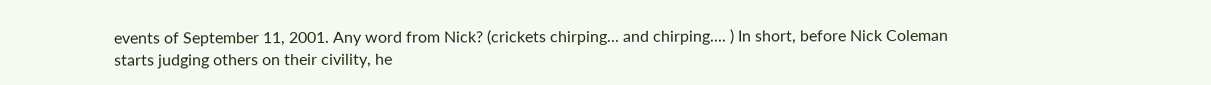events of September 11, 2001. Any word from Nick? (crickets chirping... and chirping.... ) In short, before Nick Coleman starts judging others on their civility, he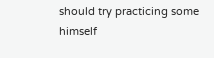should try practicing some himself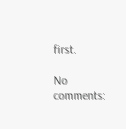first.

No comments: